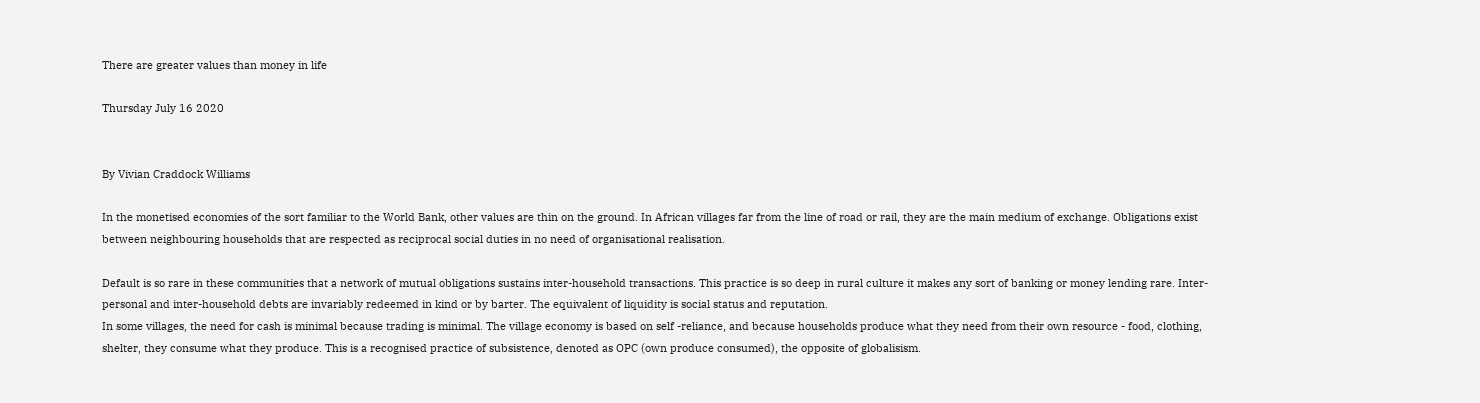There are greater values than money in life

Thursday July 16 2020


By Vivian Craddock Williams

In the monetised economies of the sort familiar to the World Bank, other values are thin on the ground. In African villages far from the line of road or rail, they are the main medium of exchange. Obligations exist between neighbouring households that are respected as reciprocal social duties in no need of organisational realisation.

Default is so rare in these communities that a network of mutual obligations sustains inter-household transactions. This practice is so deep in rural culture it makes any sort of banking or money lending rare. Inter-personal and inter-household debts are invariably redeemed in kind or by barter. The equivalent of liquidity is social status and reputation.
In some villages, the need for cash is minimal because trading is minimal. The village economy is based on self -reliance, and because households produce what they need from their own resource - food, clothing, shelter, they consume what they produce. This is a recognised practice of subsistence, denoted as OPC (own produce consumed), the opposite of globalisism.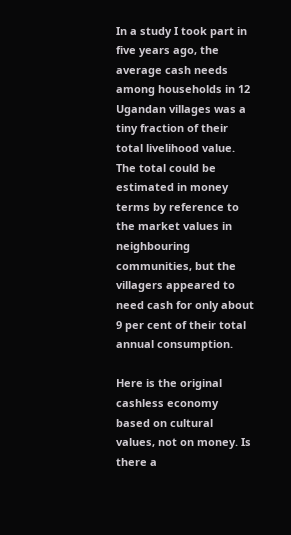In a study I took part in five years ago, the average cash needs among households in 12 Ugandan villages was a tiny fraction of their total livelihood value. The total could be estimated in money terms by reference to the market values in neighbouring communities, but the villagers appeared to need cash for only about 9 per cent of their total annual consumption.

Here is the original cashless economy based on cultural values, not on money. Is there a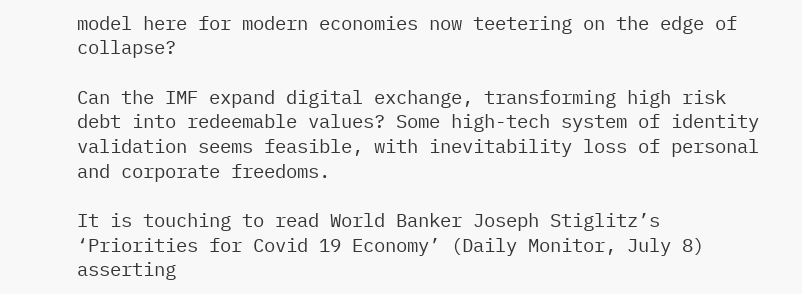model here for modern economies now teetering on the edge of collapse?

Can the IMF expand digital exchange, transforming high risk debt into redeemable values? Some high-tech system of identity validation seems feasible, with inevitability loss of personal and corporate freedoms.

It is touching to read World Banker Joseph Stiglitz’s ‘Priorities for Covid 19 Economy’ (Daily Monitor, July 8) asserting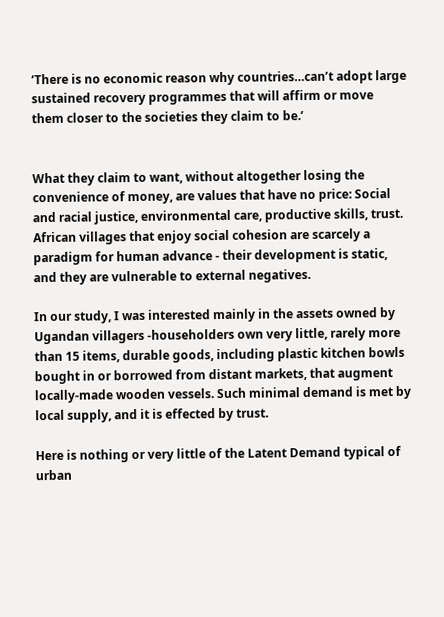‘There is no economic reason why countries…can’t adopt large sustained recovery programmes that will affirm or move them closer to the societies they claim to be.’


What they claim to want, without altogether losing the convenience of money, are values that have no price: Social and racial justice, environmental care, productive skills, trust. African villages that enjoy social cohesion are scarcely a paradigm for human advance - their development is static, and they are vulnerable to external negatives.

In our study, I was interested mainly in the assets owned by Ugandan villagers -householders own very little, rarely more than 15 items, durable goods, including plastic kitchen bowls bought in or borrowed from distant markets, that augment locally-made wooden vessels. Such minimal demand is met by local supply, and it is effected by trust.

Here is nothing or very little of the Latent Demand typical of urban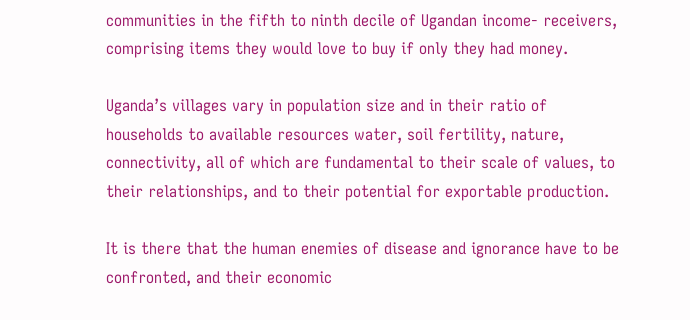communities in the fifth to ninth decile of Ugandan income- receivers, comprising items they would love to buy if only they had money.

Uganda’s villages vary in population size and in their ratio of households to available resources water, soil fertility, nature, connectivity, all of which are fundamental to their scale of values, to their relationships, and to their potential for exportable production.

It is there that the human enemies of disease and ignorance have to be confronted, and their economic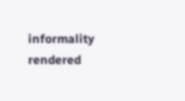informality rendered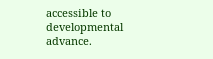accessible to developmental advance.